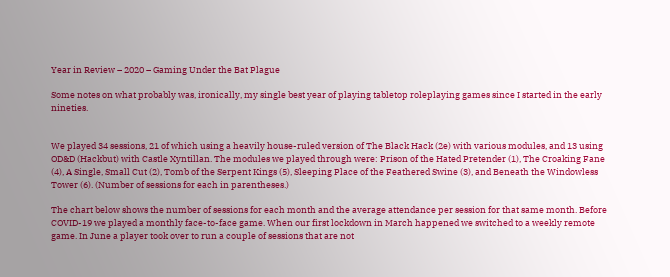Year in Review – 2020 – Gaming Under the Bat Plague

Some notes on what probably was, ironically, my single best year of playing tabletop roleplaying games since I started in the early nineties.


We played 34 sessions, 21 of which using a heavily house-ruled version of The Black Hack (2e) with various modules, and 13 using OD&D (Hackbut) with Castle Xyntillan. The modules we played through were: Prison of the Hated Pretender (1), The Croaking Fane (4), A Single, Small Cut (2), Tomb of the Serpent Kings (5), Sleeping Place of the Feathered Swine (3), and Beneath the Windowless Tower (6). (Number of sessions for each in parentheses.)

The chart below shows the number of sessions for each month and the average attendance per session for that same month. Before COVID-19 we played a monthly face-to-face game. When our first lockdown in March happened we switched to a weekly remote game. In June a player took over to run a couple of sessions that are not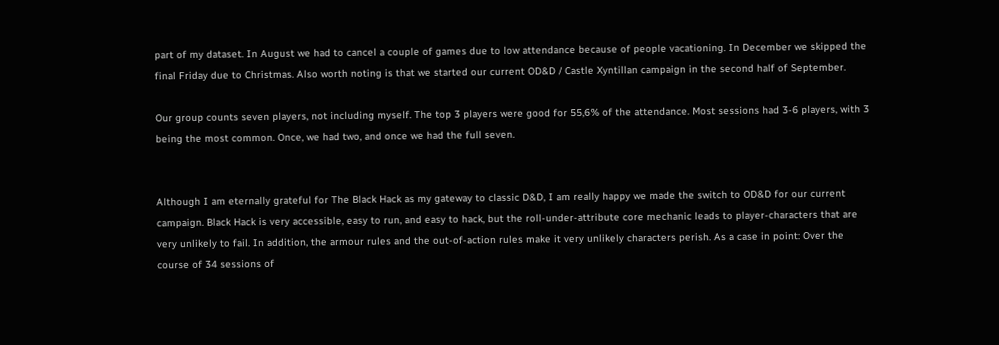part of my dataset. In August we had to cancel a couple of games due to low attendance because of people vacationing. In December we skipped the final Friday due to Christmas. Also worth noting is that we started our current OD&D / Castle Xyntillan campaign in the second half of September.

Our group counts seven players, not including myself. The top 3 players were good for 55,6% of the attendance. Most sessions had 3-6 players, with 3 being the most common. Once, we had two, and once we had the full seven.


Although I am eternally grateful for The Black Hack as my gateway to classic D&D, I am really happy we made the switch to OD&D for our current campaign. Black Hack is very accessible, easy to run, and easy to hack, but the roll-under-attribute core mechanic leads to player-characters that are very unlikely to fail. In addition, the armour rules and the out-of-action rules make it very unlikely characters perish. As a case in point: Over the course of 34 sessions of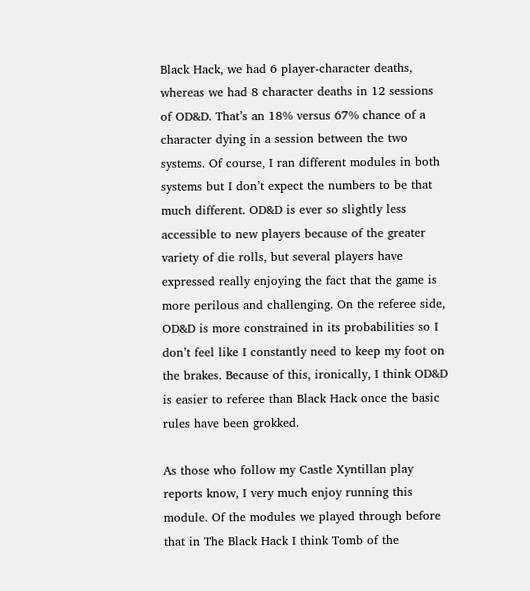Black Hack, we had 6 player-character deaths, whereas we had 8 character deaths in 12 sessions of OD&D. That’s an 18% versus 67% chance of a character dying in a session between the two systems. Of course, I ran different modules in both systems but I don’t expect the numbers to be that much different. OD&D is ever so slightly less accessible to new players because of the greater variety of die rolls, but several players have expressed really enjoying the fact that the game is more perilous and challenging. On the referee side, OD&D is more constrained in its probabilities so I don’t feel like I constantly need to keep my foot on the brakes. Because of this, ironically, I think OD&D is easier to referee than Black Hack once the basic rules have been grokked.

As those who follow my Castle Xyntillan play reports know, I very much enjoy running this module. Of the modules we played through before that in The Black Hack I think Tomb of the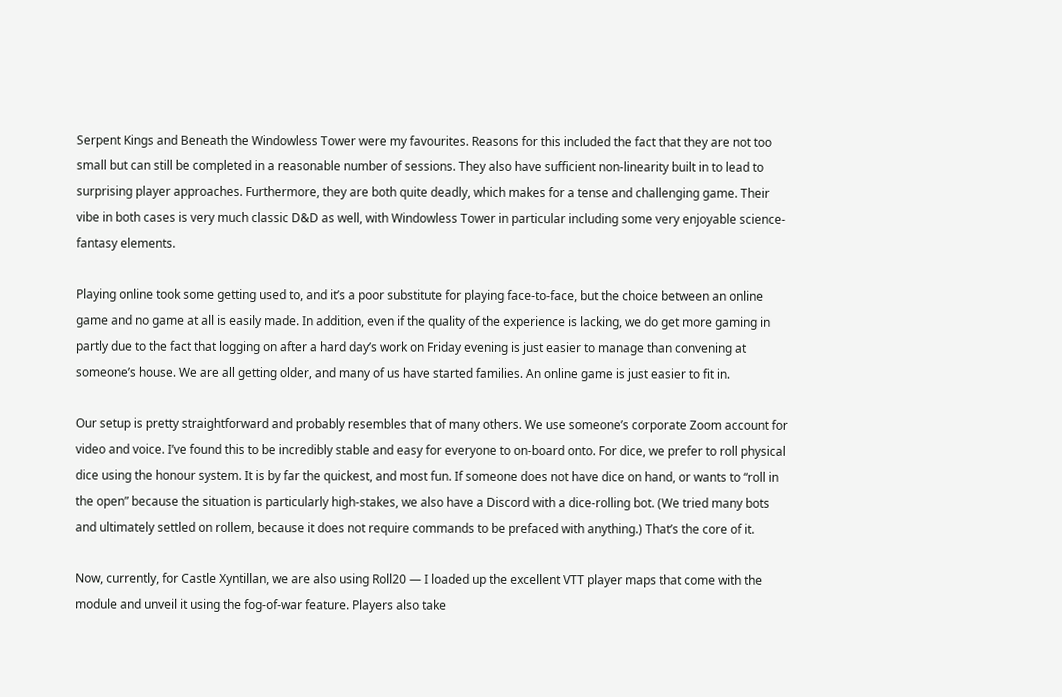Serpent Kings and Beneath the Windowless Tower were my favourites. Reasons for this included the fact that they are not too small but can still be completed in a reasonable number of sessions. They also have sufficient non-linearity built in to lead to surprising player approaches. Furthermore, they are both quite deadly, which makes for a tense and challenging game. Their vibe in both cases is very much classic D&D as well, with Windowless Tower in particular including some very enjoyable science-fantasy elements.

Playing online took some getting used to, and it’s a poor substitute for playing face-to-face, but the choice between an online game and no game at all is easily made. In addition, even if the quality of the experience is lacking, we do get more gaming in partly due to the fact that logging on after a hard day’s work on Friday evening is just easier to manage than convening at someone’s house. We are all getting older, and many of us have started families. An online game is just easier to fit in.

Our setup is pretty straightforward and probably resembles that of many others. We use someone’s corporate Zoom account for video and voice. I’ve found this to be incredibly stable and easy for everyone to on-board onto. For dice, we prefer to roll physical dice using the honour system. It is by far the quickest, and most fun. If someone does not have dice on hand, or wants to “roll in the open” because the situation is particularly high-stakes, we also have a Discord with a dice-rolling bot. (We tried many bots and ultimately settled on rollem, because it does not require commands to be prefaced with anything.) That’s the core of it.

Now, currently, for Castle Xyntillan, we are also using Roll20 — I loaded up the excellent VTT player maps that come with the module and unveil it using the fog-of-war feature. Players also take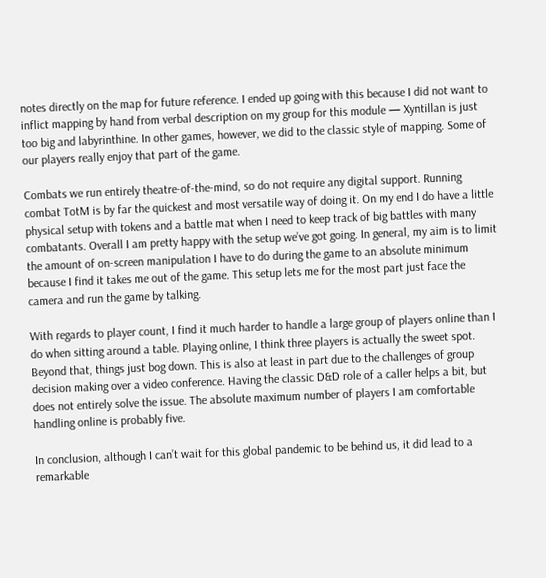notes directly on the map for future reference. I ended up going with this because I did not want to inflict mapping by hand from verbal description on my group for this module — Xyntillan is just too big and labyrinthine. In other games, however, we did to the classic style of mapping. Some of our players really enjoy that part of the game.

Combats we run entirely theatre-of-the-mind, so do not require any digital support. Running combat TotM is by far the quickest and most versatile way of doing it. On my end I do have a little physical setup with tokens and a battle mat when I need to keep track of big battles with many combatants. Overall I am pretty happy with the setup we’ve got going. In general, my aim is to limit the amount of on-screen manipulation I have to do during the game to an absolute minimum because I find it takes me out of the game. This setup lets me for the most part just face the camera and run the game by talking.

With regards to player count, I find it much harder to handle a large group of players online than I do when sitting around a table. Playing online, I think three players is actually the sweet spot. Beyond that, things just bog down. This is also at least in part due to the challenges of group decision making over a video conference. Having the classic D&D role of a caller helps a bit, but does not entirely solve the issue. The absolute maximum number of players I am comfortable handling online is probably five.

In conclusion, although I can’t wait for this global pandemic to be behind us, it did lead to a remarkable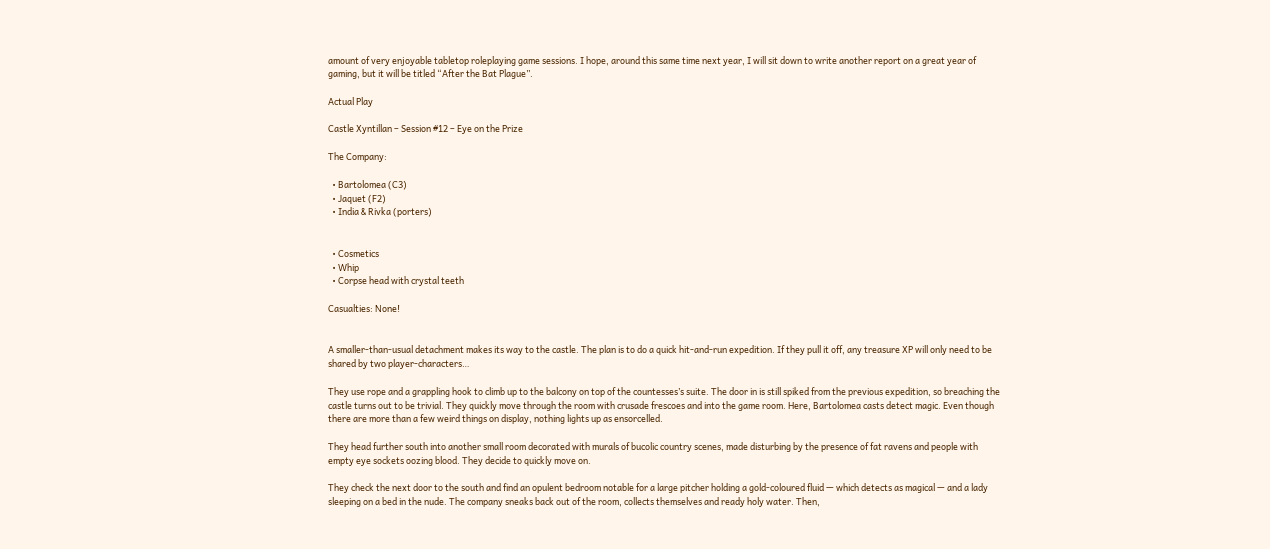amount of very enjoyable tabletop roleplaying game sessions. I hope, around this same time next year, I will sit down to write another report on a great year of gaming, but it will be titled “After the Bat Plague”.

Actual Play

Castle Xyntillan – Session #12 – Eye on the Prize

The Company:

  • Bartolomea (C3)
  • Jaquet (F2)
  • India & Rivka (porters)


  • Cosmetics
  • Whip
  • Corpse head with crystal teeth

Casualties: None!


A smaller-than-usual detachment makes its way to the castle. The plan is to do a quick hit-and-run expedition. If they pull it off, any treasure XP will only need to be shared by two player-characters…

They use rope and a grappling hook to climb up to the balcony on top of the countesses’s suite. The door in is still spiked from the previous expedition, so breaching the castle turns out to be trivial. They quickly move through the room with crusade frescoes and into the game room. Here, Bartolomea casts detect magic. Even though there are more than a few weird things on display, nothing lights up as ensorcelled.

They head further south into another small room decorated with murals of bucolic country scenes, made disturbing by the presence of fat ravens and people with empty eye sockets oozing blood. They decide to quickly move on.

They check the next door to the south and find an opulent bedroom notable for a large pitcher holding a gold-coloured fluid — which detects as magical — and a lady sleeping on a bed in the nude. The company sneaks back out of the room, collects themselves and ready holy water. Then,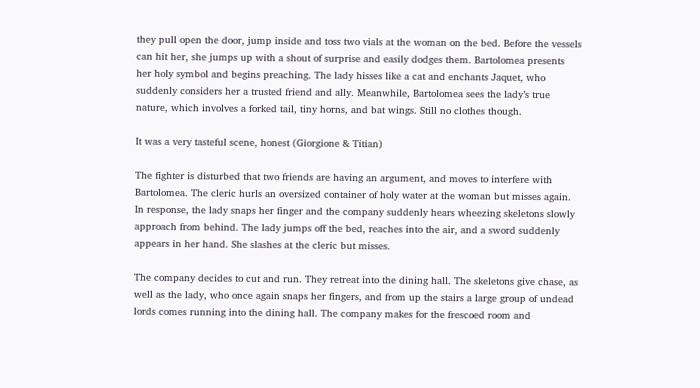they pull open the door, jump inside and toss two vials at the woman on the bed. Before the vessels can hit her, she jumps up with a shout of surprise and easily dodges them. Bartolomea presents her holy symbol and begins preaching. The lady hisses like a cat and enchants Jaquet, who suddenly considers her a trusted friend and ally. Meanwhile, Bartolomea sees the lady’s true nature, which involves a forked tail, tiny horns, and bat wings. Still no clothes though.

It was a very tasteful scene, honest (Giorgione & Titian)

The fighter is disturbed that two friends are having an argument, and moves to interfere with Bartolomea. The cleric hurls an oversized container of holy water at the woman but misses again. In response, the lady snaps her finger and the company suddenly hears wheezing skeletons slowly approach from behind. The lady jumps off the bed, reaches into the air, and a sword suddenly appears in her hand. She slashes at the cleric but misses.

The company decides to cut and run. They retreat into the dining hall. The skeletons give chase, as well as the lady, who once again snaps her fingers, and from up the stairs a large group of undead lords comes running into the dining hall. The company makes for the frescoed room and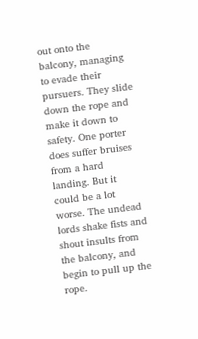out onto the balcony, managing to evade their pursuers. They slide down the rope and make it down to safety. One porter does suffer bruises from a hard landing. But it could be a lot worse. The undead lords shake fists and shout insults from the balcony, and begin to pull up the rope.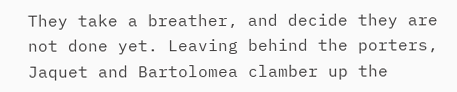They take a breather, and decide they are not done yet. Leaving behind the porters, Jaquet and Bartolomea clamber up the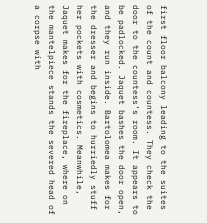first floor balcony leading to the suites of the count and countess. They check the door to the countess’s room. It appears to be padlocked. Jaquet bashes the door open, and they run inside. Bartolomea makes for the dresser and begins to hurriedly stuff her pockets with cosmetics. Meanwhile, Jaquet makes for the fireplace, where on the mantelpiece stands the severed head of a corpse with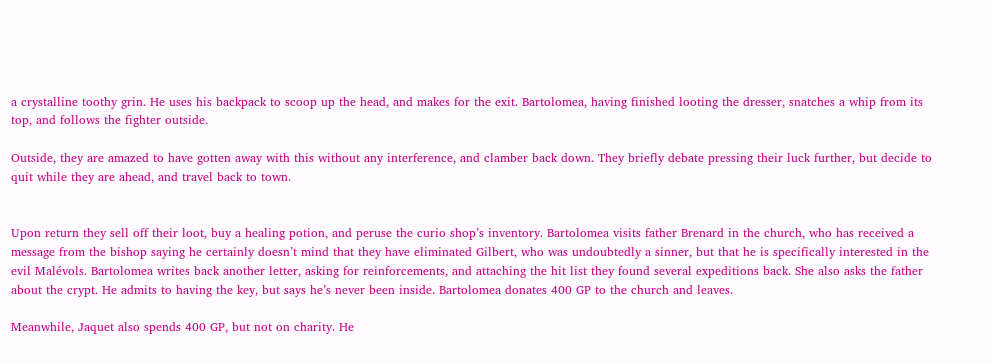a crystalline toothy grin. He uses his backpack to scoop up the head, and makes for the exit. Bartolomea, having finished looting the dresser, snatches a whip from its top, and follows the fighter outside.

Outside, they are amazed to have gotten away with this without any interference, and clamber back down. They briefly debate pressing their luck further, but decide to quit while they are ahead, and travel back to town.


Upon return they sell off their loot, buy a healing potion, and peruse the curio shop’s inventory. Bartolomea visits father Brenard in the church, who has received a message from the bishop saying he certainly doesn’t mind that they have eliminated Gilbert, who was undoubtedly a sinner, but that he is specifically interested in the evil Malévols. Bartolomea writes back another letter, asking for reinforcements, and attaching the hit list they found several expeditions back. She also asks the father about the crypt. He admits to having the key, but says he’s never been inside. Bartolomea donates 400 GP to the church and leaves.

Meanwhile, Jaquet also spends 400 GP, but not on charity. He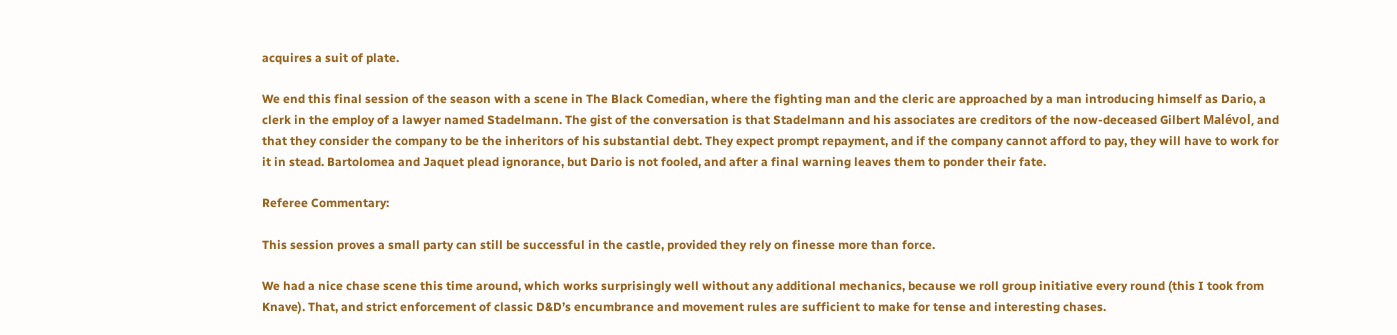acquires a suit of plate.

We end this final session of the season with a scene in The Black Comedian, where the fighting man and the cleric are approached by a man introducing himself as Dario, a clerk in the employ of a lawyer named Stadelmann. The gist of the conversation is that Stadelmann and his associates are creditors of the now-deceased Gilbert Malévol, and that they consider the company to be the inheritors of his substantial debt. They expect prompt repayment, and if the company cannot afford to pay, they will have to work for it in stead. Bartolomea and Jaquet plead ignorance, but Dario is not fooled, and after a final warning leaves them to ponder their fate.

Referee Commentary:

This session proves a small party can still be successful in the castle, provided they rely on finesse more than force.

We had a nice chase scene this time around, which works surprisingly well without any additional mechanics, because we roll group initiative every round (this I took from Knave). That, and strict enforcement of classic D&D’s encumbrance and movement rules are sufficient to make for tense and interesting chases.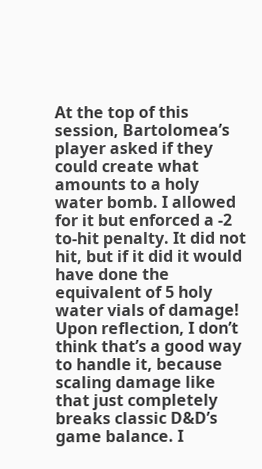At the top of this session, Bartolomea’s player asked if they could create what amounts to a holy water bomb. I allowed for it but enforced a -2 to-hit penalty. It did not hit, but if it did it would have done the equivalent of 5 holy water vials of damage! Upon reflection, I don’t think that’s a good way to handle it, because scaling damage like that just completely breaks classic D&D’s game balance. I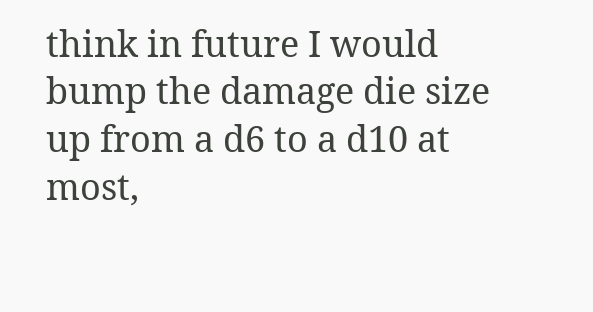think in future I would bump the damage die size up from a d6 to a d10 at most,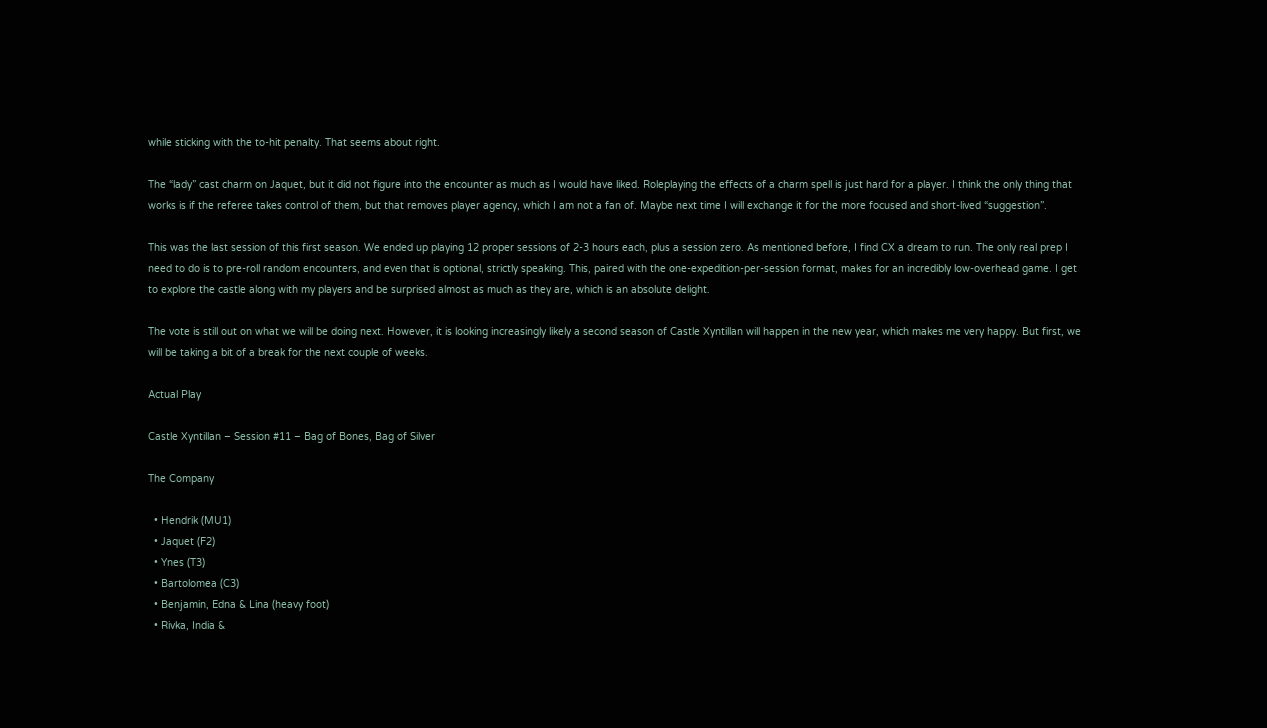while sticking with the to-hit penalty. That seems about right.

The “lady” cast charm on Jaquet, but it did not figure into the encounter as much as I would have liked. Roleplaying the effects of a charm spell is just hard for a player. I think the only thing that works is if the referee takes control of them, but that removes player agency, which I am not a fan of. Maybe next time I will exchange it for the more focused and short-lived “suggestion”.

This was the last session of this first season. We ended up playing 12 proper sessions of 2-3 hours each, plus a session zero. As mentioned before, I find CX a dream to run. The only real prep I need to do is to pre-roll random encounters, and even that is optional, strictly speaking. This, paired with the one-expedition-per-session format, makes for an incredibly low-overhead game. I get to explore the castle along with my players and be surprised almost as much as they are, which is an absolute delight.

The vote is still out on what we will be doing next. However, it is looking increasingly likely a second season of Castle Xyntillan will happen in the new year, which makes me very happy. But first, we will be taking a bit of a break for the next couple of weeks.

Actual Play

Castle Xyntillan – Session #11 – Bag of Bones, Bag of Silver

The Company

  • Hendrik (MU1)
  • Jaquet (F2)
  • Ynes (T3)
  • Bartolomea (C3)
  • Benjamin, Edna & Lina (heavy foot)
  • Rivka, India &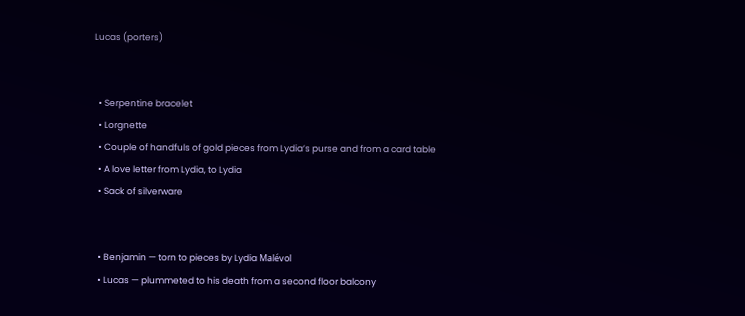Lucas (porters)


  • Serpentine bracelet
  • Lorgnette
  • Couple of handfuls of gold pieces from Lydia’s purse and from a card table
  • A love letter from Lydia, to Lydia
  • Sack of silverware


  • Benjamin — torn to pieces by Lydia Malévol
  • Lucas — plummeted to his death from a second floor balcony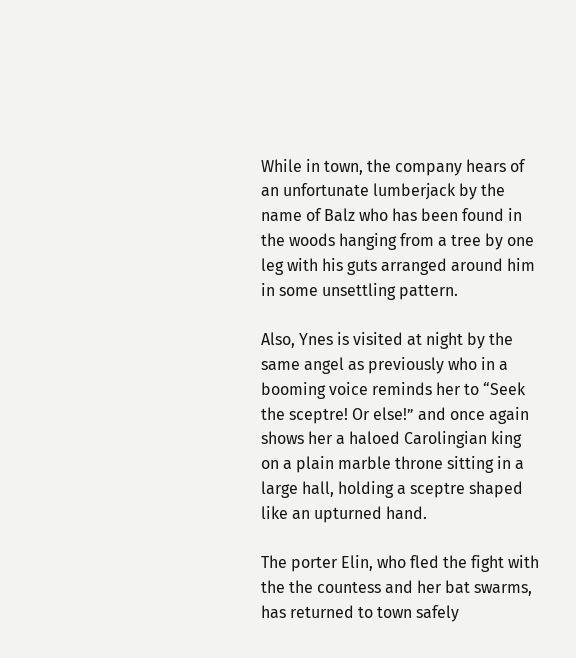While in town, the company hears of an unfortunate lumberjack by the name of Balz who has been found in the woods hanging from a tree by one leg with his guts arranged around him in some unsettling pattern.

Also, Ynes is visited at night by the same angel as previously who in a booming voice reminds her to “Seek the sceptre! Or else!” and once again shows her a haloed Carolingian king on a plain marble throne sitting in a large hall, holding a sceptre shaped like an upturned hand.

The porter Elin, who fled the fight with the the countess and her bat swarms, has returned to town safely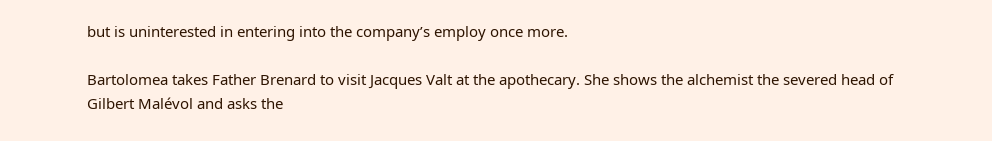but is uninterested in entering into the company’s employ once more.

Bartolomea takes Father Brenard to visit Jacques Valt at the apothecary. She shows the alchemist the severed head of Gilbert Malévol and asks the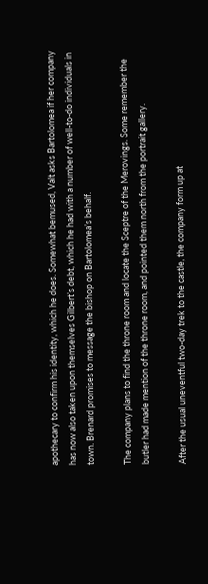apothecary to confirm his identity, which he does. Somewhat bemused, Valt asks Bartolomea if her company has now also taken upon themselves Gilbert’s debt, which he had with a number of well-to-do individuals in town. Brenard promises to message the bishop on Bartolomea’s behalf.

The company plans to find the throne room and locate the Sceptre of the Merovings. Some remember the butler had made mention of the throne room, and pointed them north from the portrait gallery.

After the usual uneventful two-day trek to the castle, the company form up at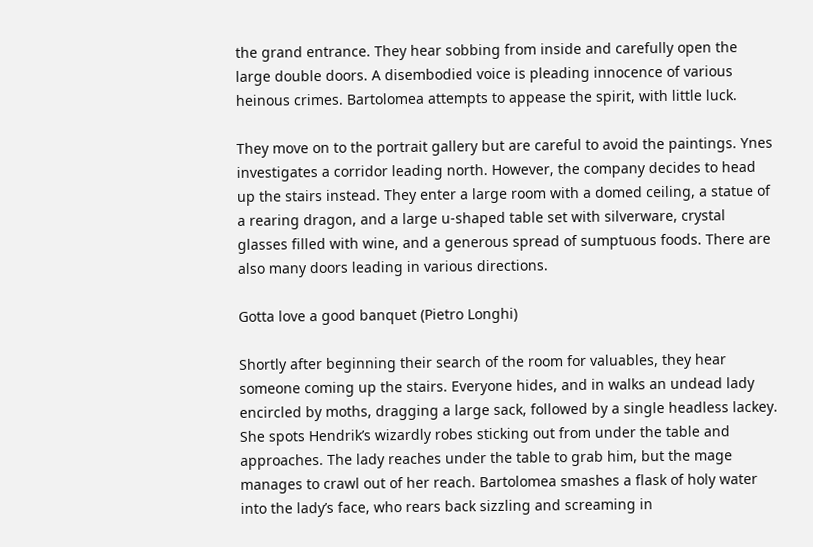the grand entrance. They hear sobbing from inside and carefully open the large double doors. A disembodied voice is pleading innocence of various heinous crimes. Bartolomea attempts to appease the spirit, with little luck.

They move on to the portrait gallery but are careful to avoid the paintings. Ynes investigates a corridor leading north. However, the company decides to head up the stairs instead. They enter a large room with a domed ceiling, a statue of a rearing dragon, and a large u-shaped table set with silverware, crystal glasses filled with wine, and a generous spread of sumptuous foods. There are also many doors leading in various directions.

Gotta love a good banquet (Pietro Longhi)

Shortly after beginning their search of the room for valuables, they hear someone coming up the stairs. Everyone hides, and in walks an undead lady encircled by moths, dragging a large sack, followed by a single headless lackey. She spots Hendrik’s wizardly robes sticking out from under the table and approaches. The lady reaches under the table to grab him, but the mage manages to crawl out of her reach. Bartolomea smashes a flask of holy water into the lady’s face, who rears back sizzling and screaming in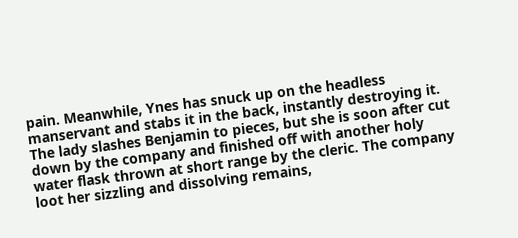pain. Meanwhile, Ynes has snuck up on the headless manservant and stabs it in the back, instantly destroying it. The lady slashes Benjamin to pieces, but she is soon after cut down by the company and finished off with another holy water flask thrown at short range by the cleric. The company loot her sizzling and dissolving remains,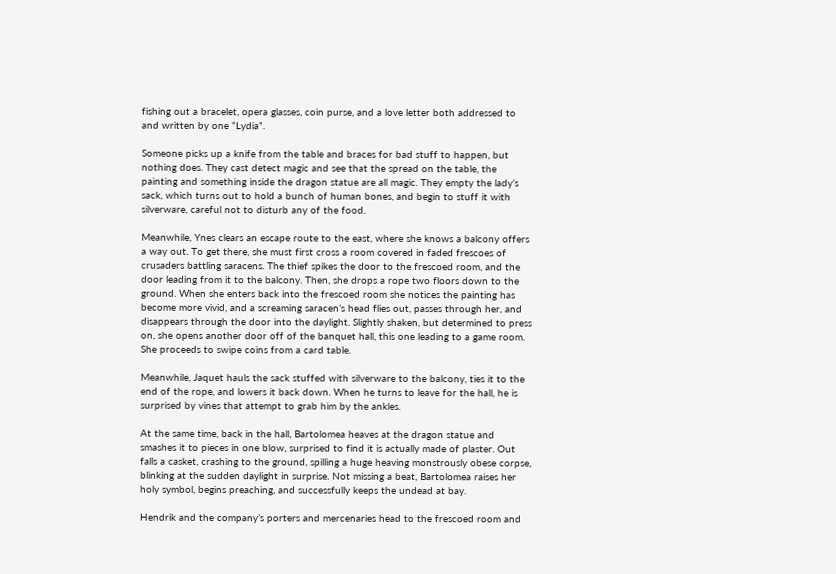fishing out a bracelet, opera glasses, coin purse, and a love letter both addressed to and written by one “Lydia”.

Someone picks up a knife from the table and braces for bad stuff to happen, but nothing does. They cast detect magic and see that the spread on the table, the painting and something inside the dragon statue are all magic. They empty the lady’s sack, which turns out to hold a bunch of human bones, and begin to stuff it with silverware, careful not to disturb any of the food.

Meanwhile, Ynes clears an escape route to the east, where she knows a balcony offers a way out. To get there, she must first cross a room covered in faded frescoes of crusaders battling saracens. The thief spikes the door to the frescoed room, and the door leading from it to the balcony. Then, she drops a rope two floors down to the ground. When she enters back into the frescoed room she notices the painting has become more vivid, and a screaming saracen’s head flies out, passes through her, and disappears through the door into the daylight. Slightly shaken, but determined to press on, she opens another door off of the banquet hall, this one leading to a game room. She proceeds to swipe coins from a card table.

Meanwhile, Jaquet hauls the sack stuffed with silverware to the balcony, ties it to the end of the rope, and lowers it back down. When he turns to leave for the hall, he is surprised by vines that attempt to grab him by the ankles.

At the same time, back in the hall, Bartolomea heaves at the dragon statue and smashes it to pieces in one blow, surprised to find it is actually made of plaster. Out falls a casket, crashing to the ground, spilling a huge heaving monstrously obese corpse, blinking at the sudden daylight in surprise. Not missing a beat, Bartolomea raises her holy symbol, begins preaching, and successfully keeps the undead at bay.

Hendrik and the company’s porters and mercenaries head to the frescoed room and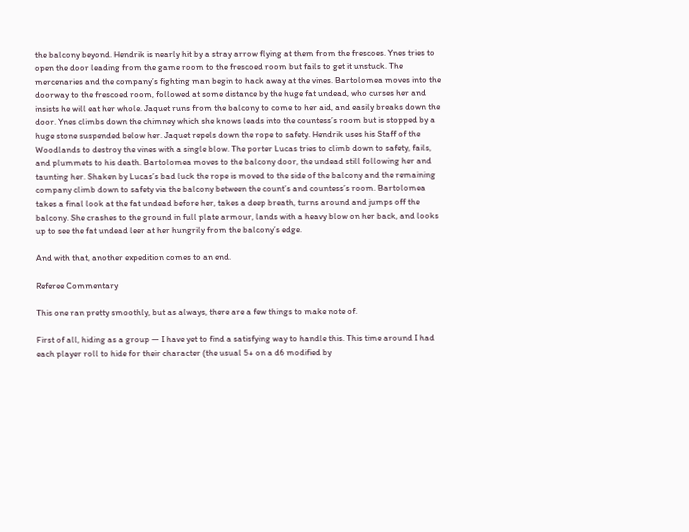the balcony beyond. Hendrik is nearly hit by a stray arrow flying at them from the frescoes. Ynes tries to open the door leading from the game room to the frescoed room but fails to get it unstuck. The mercenaries and the company’s fighting man begin to hack away at the vines. Bartolomea moves into the doorway to the frescoed room, followed at some distance by the huge fat undead, who curses her and insists he will eat her whole. Jaquet runs from the balcony to come to her aid, and easily breaks down the door. Ynes climbs down the chimney which she knows leads into the countess’s room but is stopped by a huge stone suspended below her. Jaquet repels down the rope to safety. Hendrik uses his Staff of the Woodlands to destroy the vines with a single blow. The porter Lucas tries to climb down to safety, fails, and plummets to his death. Bartolomea moves to the balcony door, the undead still following her and taunting her. Shaken by Lucas’s bad luck the rope is moved to the side of the balcony and the remaining company climb down to safety via the balcony between the count’s and countess’s room. Bartolomea takes a final look at the fat undead before her, takes a deep breath, turns around and jumps off the balcony. She crashes to the ground in full plate armour, lands with a heavy blow on her back, and looks up to see the fat undead leer at her hungrily from the balcony’s edge.

And with that, another expedition comes to an end.

Referee Commentary

This one ran pretty smoothly, but as always, there are a few things to make note of.

First of all, hiding as a group — I have yet to find a satisfying way to handle this. This time around I had each player roll to hide for their character (the usual 5+ on a d6 modified by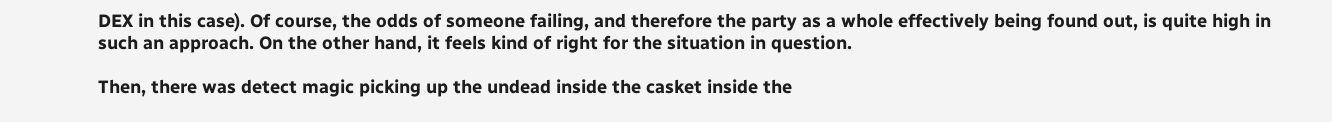DEX in this case). Of course, the odds of someone failing, and therefore the party as a whole effectively being found out, is quite high in such an approach. On the other hand, it feels kind of right for the situation in question.

Then, there was detect magic picking up the undead inside the casket inside the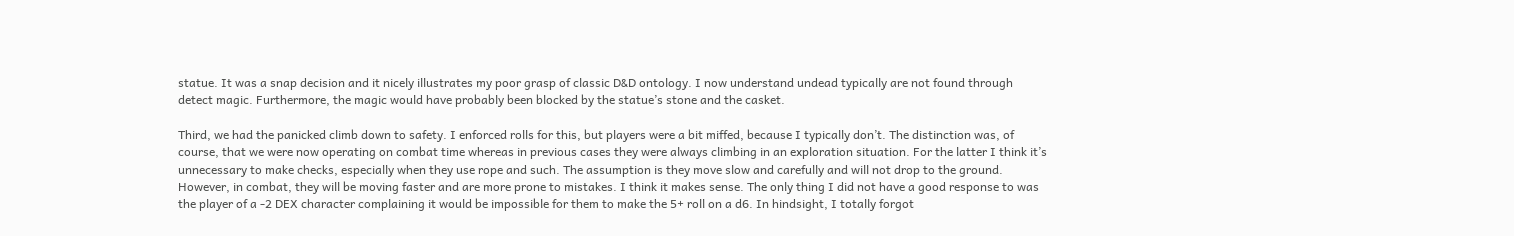statue. It was a snap decision and it nicely illustrates my poor grasp of classic D&D ontology. I now understand undead typically are not found through detect magic. Furthermore, the magic would have probably been blocked by the statue’s stone and the casket.

Third, we had the panicked climb down to safety. I enforced rolls for this, but players were a bit miffed, because I typically don’t. The distinction was, of course, that we were now operating on combat time whereas in previous cases they were always climbing in an exploration situation. For the latter I think it’s unnecessary to make checks, especially when they use rope and such. The assumption is they move slow and carefully and will not drop to the ground. However, in combat, they will be moving faster and are more prone to mistakes. I think it makes sense. The only thing I did not have a good response to was the player of a -2 DEX character complaining it would be impossible for them to make the 5+ roll on a d6. In hindsight, I totally forgot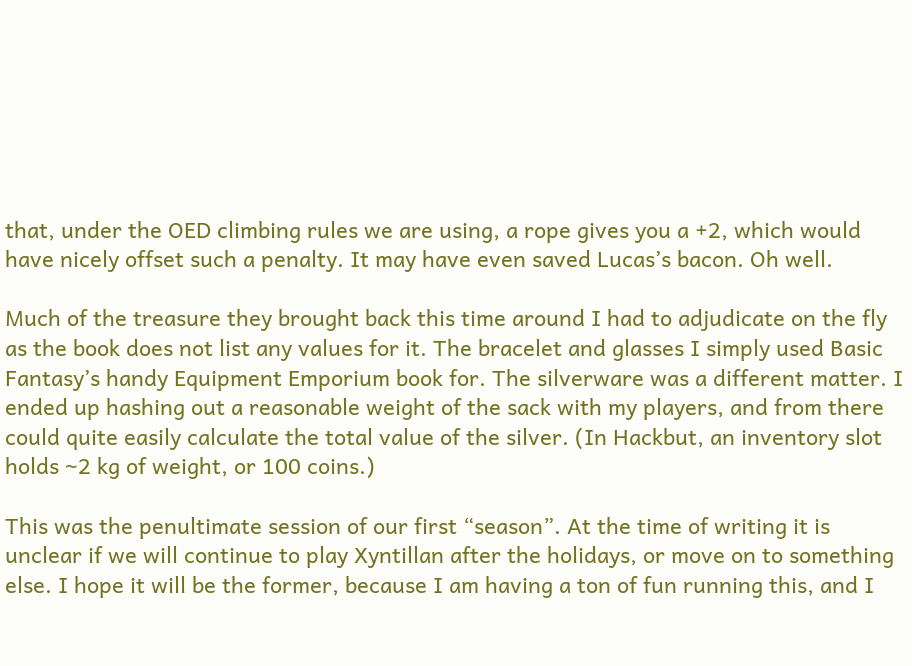that, under the OED climbing rules we are using, a rope gives you a +2, which would have nicely offset such a penalty. It may have even saved Lucas’s bacon. Oh well.

Much of the treasure they brought back this time around I had to adjudicate on the fly as the book does not list any values for it. The bracelet and glasses I simply used Basic Fantasy’s handy Equipment Emporium book for. The silverware was a different matter. I ended up hashing out a reasonable weight of the sack with my players, and from there could quite easily calculate the total value of the silver. (In Hackbut, an inventory slot holds ~2 kg of weight, or 100 coins.)

This was the penultimate session of our first “season”. At the time of writing it is unclear if we will continue to play Xyntillan after the holidays, or move on to something else. I hope it will be the former, because I am having a ton of fun running this, and I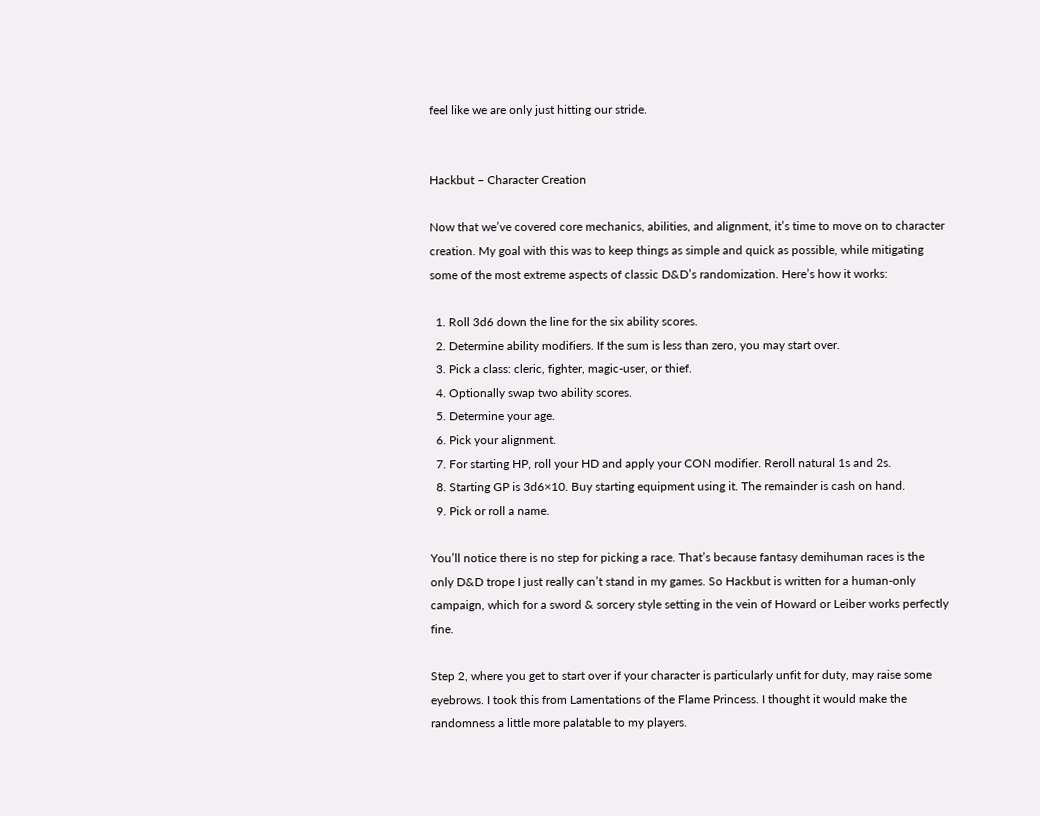feel like we are only just hitting our stride.


Hackbut – Character Creation

Now that we’ve covered core mechanics, abilities, and alignment, it’s time to move on to character creation. My goal with this was to keep things as simple and quick as possible, while mitigating some of the most extreme aspects of classic D&D’s randomization. Here’s how it works:

  1. Roll 3d6 down the line for the six ability scores.
  2. Determine ability modifiers. If the sum is less than zero, you may start over.
  3. Pick a class: cleric, fighter, magic-user, or thief.
  4. Optionally swap two ability scores.
  5. Determine your age.
  6. Pick your alignment.
  7. For starting HP, roll your HD and apply your CON modifier. Reroll natural 1s and 2s.
  8. Starting GP is 3d6×10. Buy starting equipment using it. The remainder is cash on hand.
  9. Pick or roll a name.

You’ll notice there is no step for picking a race. That’s because fantasy demihuman races is the only D&D trope I just really can’t stand in my games. So Hackbut is written for a human-only campaign, which for a sword & sorcery style setting in the vein of Howard or Leiber works perfectly fine.

Step 2, where you get to start over if your character is particularly unfit for duty, may raise some eyebrows. I took this from Lamentations of the Flame Princess. I thought it would make the randomness a little more palatable to my players.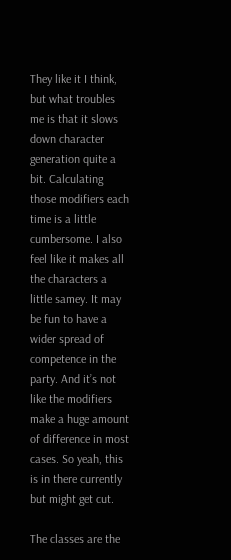They like it I think, but what troubles me is that it slows down character generation quite a bit. Calculating those modifiers each time is a little cumbersome. I also feel like it makes all the characters a little samey. It may be fun to have a wider spread of competence in the party. And it’s not like the modifiers make a huge amount of difference in most cases. So yeah, this is in there currently but might get cut.

The classes are the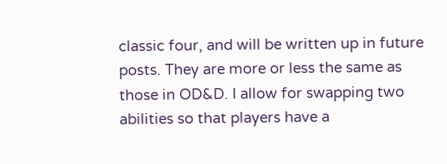classic four, and will be written up in future posts. They are more or less the same as those in OD&D. I allow for swapping two abilities so that players have a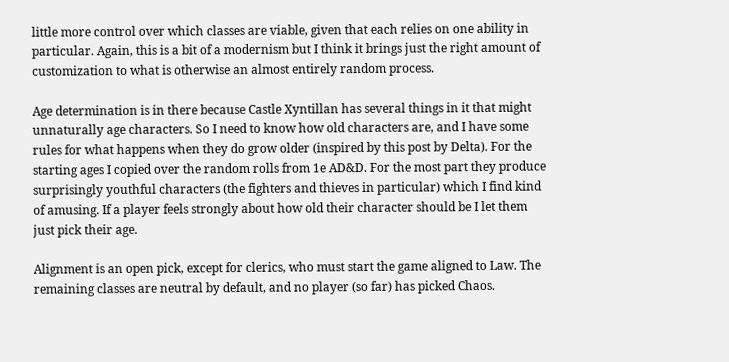little more control over which classes are viable, given that each relies on one ability in particular. Again, this is a bit of a modernism but I think it brings just the right amount of customization to what is otherwise an almost entirely random process.

Age determination is in there because Castle Xyntillan has several things in it that might unnaturally age characters. So I need to know how old characters are, and I have some rules for what happens when they do grow older (inspired by this post by Delta). For the starting ages I copied over the random rolls from 1e AD&D. For the most part they produce surprisingly youthful characters (the fighters and thieves in particular) which I find kind of amusing. If a player feels strongly about how old their character should be I let them just pick their age.

Alignment is an open pick, except for clerics, who must start the game aligned to Law. The remaining classes are neutral by default, and no player (so far) has picked Chaos.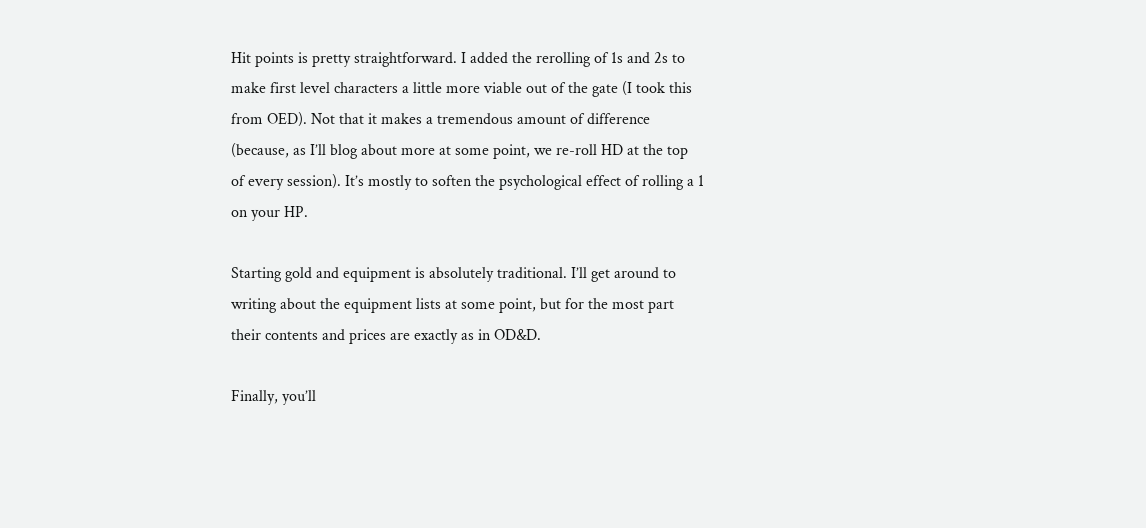Hit points is pretty straightforward. I added the rerolling of 1s and 2s to make first level characters a little more viable out of the gate (I took this from OED). Not that it makes a tremendous amount of difference (because, as I’ll blog about more at some point, we re-roll HD at the top of every session). It’s mostly to soften the psychological effect of rolling a 1 on your HP.

Starting gold and equipment is absolutely traditional. I’ll get around to writing about the equipment lists at some point, but for the most part their contents and prices are exactly as in OD&D.

Finally, you’ll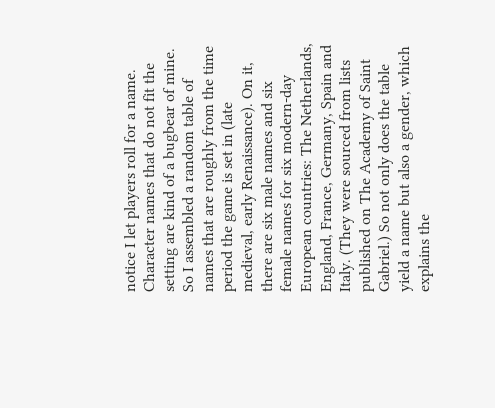notice I let players roll for a name. Character names that do not fit the setting are kind of a bugbear of mine. So I assembled a random table of names that are roughly from the time period the game is set in (late medieval, early Renaissance). On it, there are six male names and six female names for six modern-day European countries: The Netherlands, England, France, Germany, Spain and Italy. (They were sourced from lists published on The Academy of Saint Gabriel.) So not only does the table yield a name but also a gender, which explains the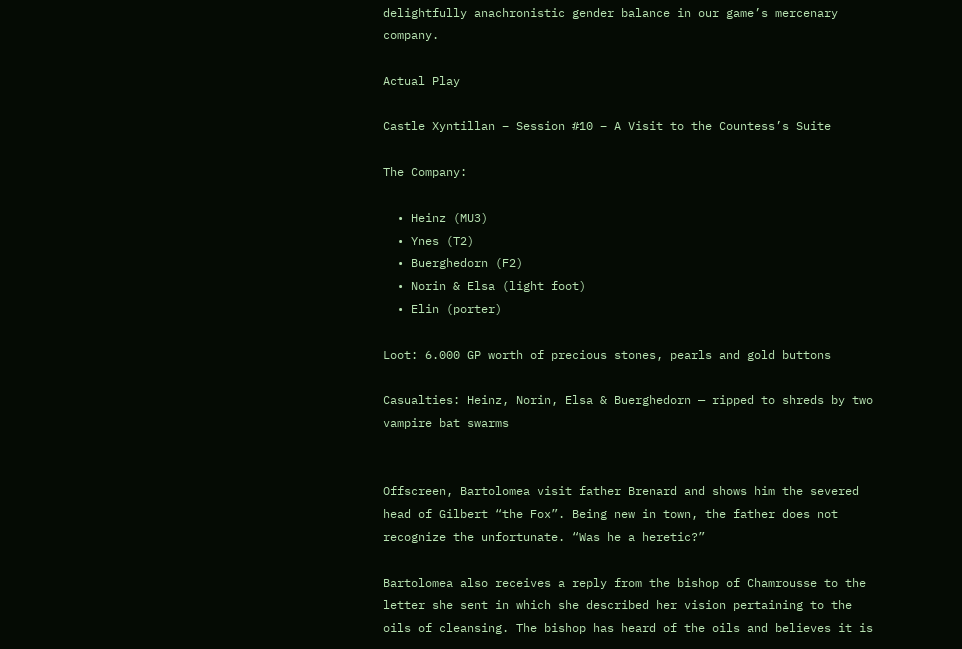delightfully anachronistic gender balance in our game’s mercenary company.

Actual Play

Castle Xyntillan – Session #10 – A Visit to the Countess’s Suite

The Company:

  • Heinz (MU3)
  • Ynes (T2)
  • Buerghedorn (F2)
  • Norin & Elsa (light foot)
  • Elin (porter)

Loot: 6.000 GP worth of precious stones, pearls and gold buttons

Casualties: Heinz, Norin, Elsa & Buerghedorn — ripped to shreds by two vampire bat swarms


Offscreen, Bartolomea visit father Brenard and shows him the severed head of Gilbert “the Fox”. Being new in town, the father does not recognize the unfortunate. “Was he a heretic?”

Bartolomea also receives a reply from the bishop of Chamrousse to the letter she sent in which she described her vision pertaining to the oils of cleansing. The bishop has heard of the oils and believes it is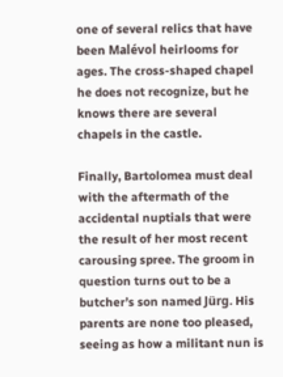one of several relics that have been Malévol heirlooms for ages. The cross-shaped chapel he does not recognize, but he knows there are several chapels in the castle.

Finally, Bartolomea must deal with the aftermath of the accidental nuptials that were the result of her most recent carousing spree. The groom in question turns out to be a butcher’s son named Jürg. His parents are none too pleased, seeing as how a militant nun is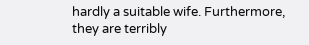hardly a suitable wife. Furthermore, they are terribly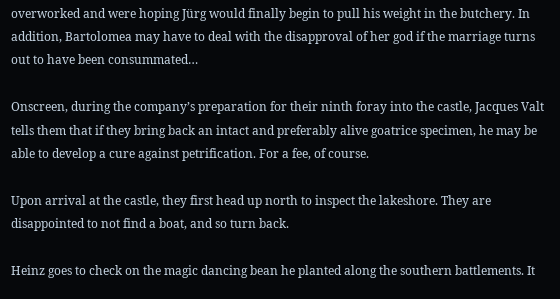overworked and were hoping Jürg would finally begin to pull his weight in the butchery. In addition, Bartolomea may have to deal with the disapproval of her god if the marriage turns out to have been consummated…

Onscreen, during the company’s preparation for their ninth foray into the castle, Jacques Valt tells them that if they bring back an intact and preferably alive goatrice specimen, he may be able to develop a cure against petrification. For a fee, of course.

Upon arrival at the castle, they first head up north to inspect the lakeshore. They are disappointed to not find a boat, and so turn back.

Heinz goes to check on the magic dancing bean he planted along the southern battlements. It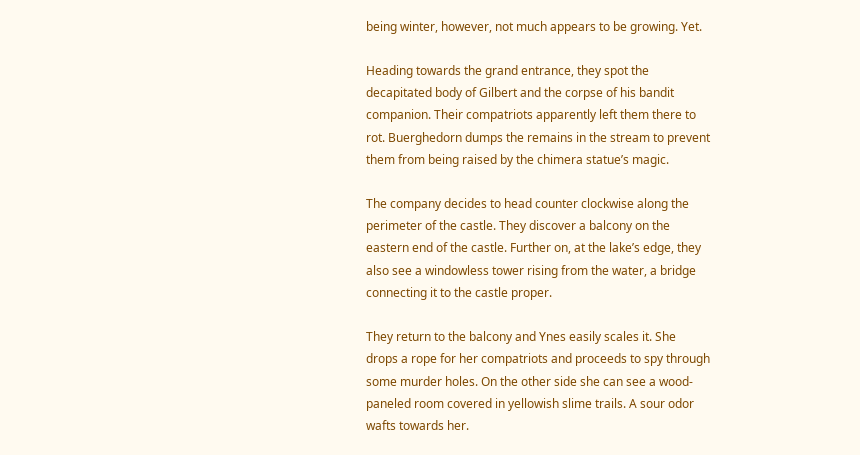being winter, however, not much appears to be growing. Yet.

Heading towards the grand entrance, they spot the decapitated body of Gilbert and the corpse of his bandit companion. Their compatriots apparently left them there to rot. Buerghedorn dumps the remains in the stream to prevent them from being raised by the chimera statue’s magic.

The company decides to head counter clockwise along the perimeter of the castle. They discover a balcony on the eastern end of the castle. Further on, at the lake’s edge, they also see a windowless tower rising from the water, a bridge connecting it to the castle proper.

They return to the balcony and Ynes easily scales it. She drops a rope for her compatriots and proceeds to spy through some murder holes. On the other side she can see a wood-paneled room covered in yellowish slime trails. A sour odor wafts towards her.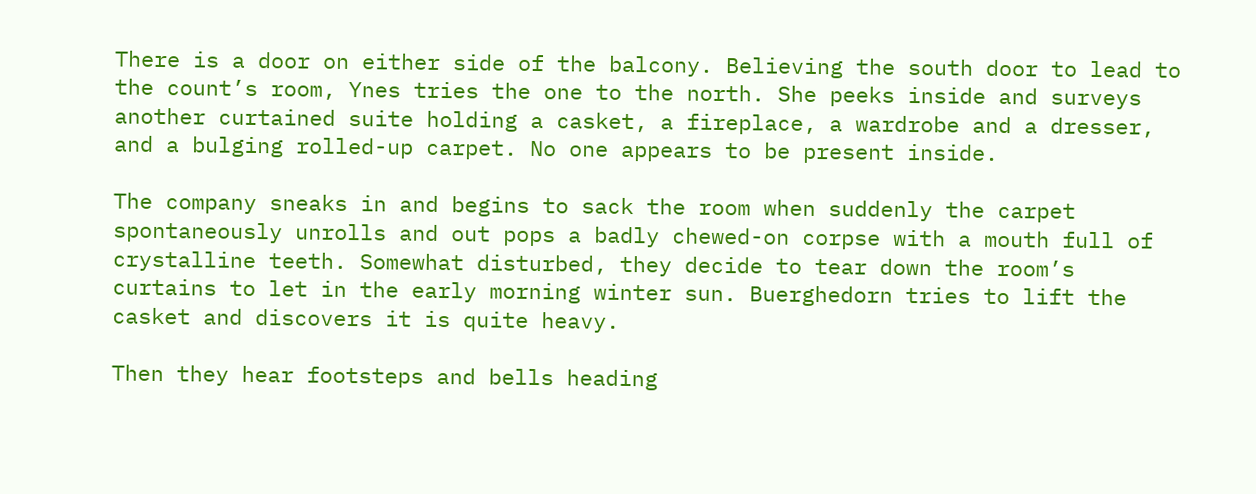There is a door on either side of the balcony. Believing the south door to lead to the count’s room, Ynes tries the one to the north. She peeks inside and surveys another curtained suite holding a casket, a fireplace, a wardrobe and a dresser, and a bulging rolled-up carpet. No one appears to be present inside.

The company sneaks in and begins to sack the room when suddenly the carpet spontaneously unrolls and out pops a badly chewed-on corpse with a mouth full of crystalline teeth. Somewhat disturbed, they decide to tear down the room’s curtains to let in the early morning winter sun. Buerghedorn tries to lift the casket and discovers it is quite heavy.

Then they hear footsteps and bells heading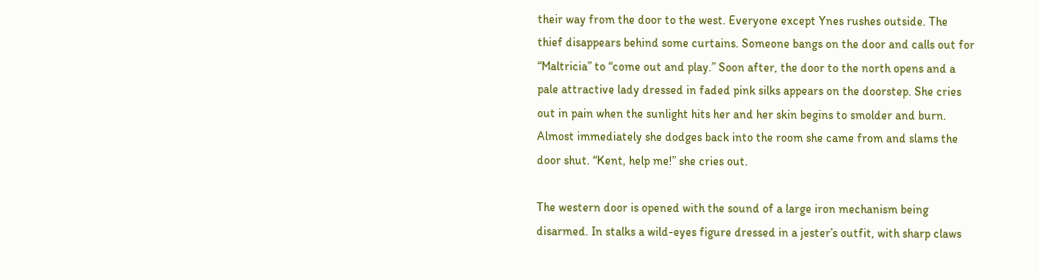their way from the door to the west. Everyone except Ynes rushes outside. The thief disappears behind some curtains. Someone bangs on the door and calls out for “Maltricia” to “come out and play.” Soon after, the door to the north opens and a pale attractive lady dressed in faded pink silks appears on the doorstep. She cries out in pain when the sunlight hits her and her skin begins to smolder and burn. Almost immediately she dodges back into the room she came from and slams the door shut. “Kent, help me!” she cries out.

The western door is opened with the sound of a large iron mechanism being disarmed. In stalks a wild-eyes figure dressed in a jester’s outfit, with sharp claws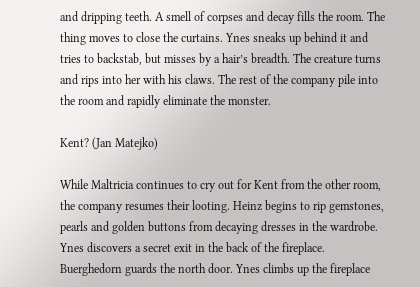and dripping teeth. A smell of corpses and decay fills the room. The thing moves to close the curtains. Ynes sneaks up behind it and tries to backstab, but misses by a hair’s breadth. The creature turns and rips into her with his claws. The rest of the company pile into the room and rapidly eliminate the monster.

Kent? (Jan Matejko)

While Maltricia continues to cry out for Kent from the other room, the company resumes their looting. Heinz begins to rip gemstones, pearls and golden buttons from decaying dresses in the wardrobe. Ynes discovers a secret exit in the back of the fireplace. Buerghedorn guards the north door. Ynes climbs up the fireplace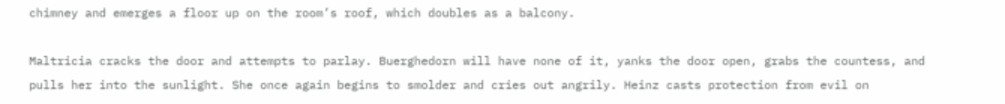chimney and emerges a floor up on the room’s roof, which doubles as a balcony.

Maltricia cracks the door and attempts to parlay. Buerghedorn will have none of it, yanks the door open, grabs the countess, and pulls her into the sunlight. She once again begins to smolder and cries out angrily. Heinz casts protection from evil on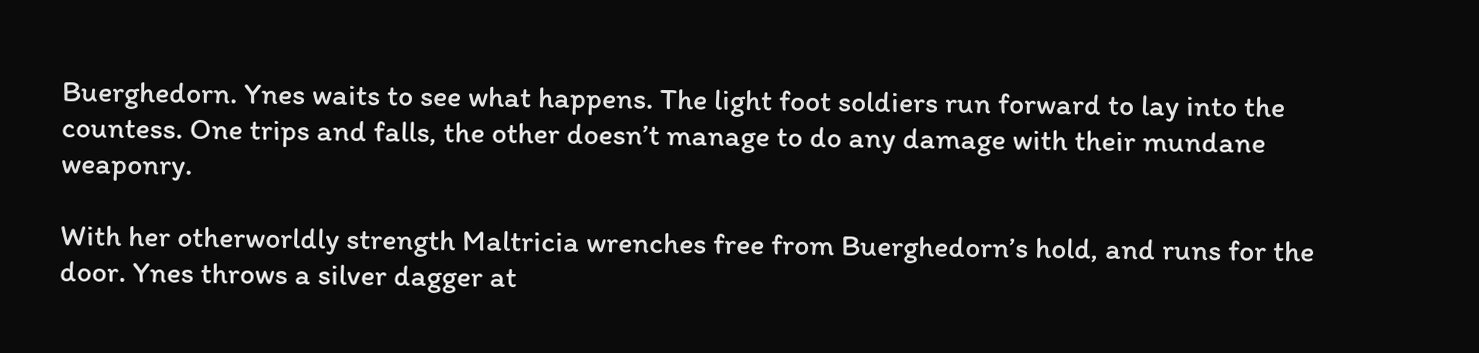Buerghedorn. Ynes waits to see what happens. The light foot soldiers run forward to lay into the countess. One trips and falls, the other doesn’t manage to do any damage with their mundane weaponry.

With her otherworldly strength Maltricia wrenches free from Buerghedorn’s hold, and runs for the door. Ynes throws a silver dagger at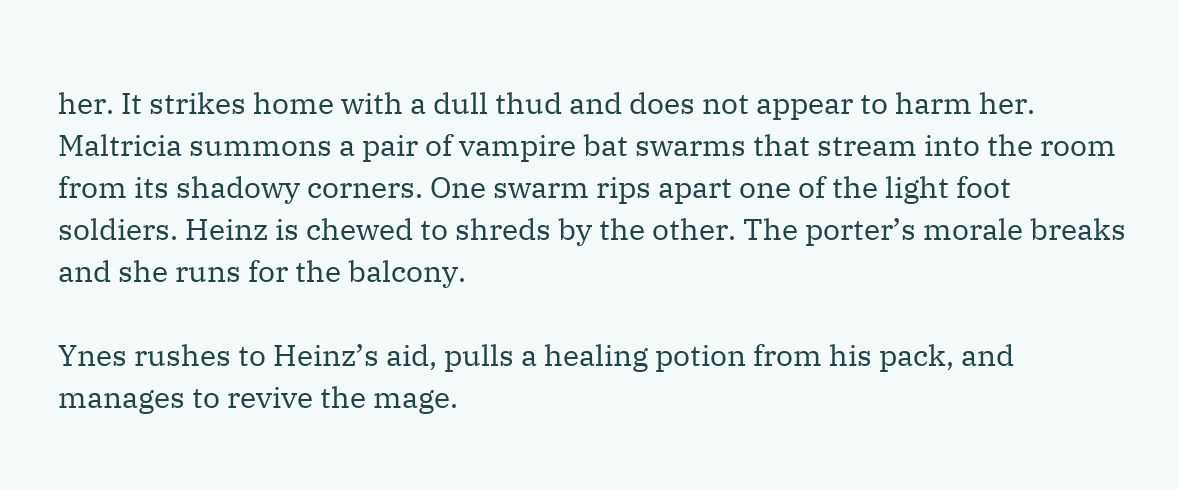her. It strikes home with a dull thud and does not appear to harm her. Maltricia summons a pair of vampire bat swarms that stream into the room from its shadowy corners. One swarm rips apart one of the light foot soldiers. Heinz is chewed to shreds by the other. The porter’s morale breaks and she runs for the balcony.

Ynes rushes to Heinz’s aid, pulls a healing potion from his pack, and manages to revive the mage.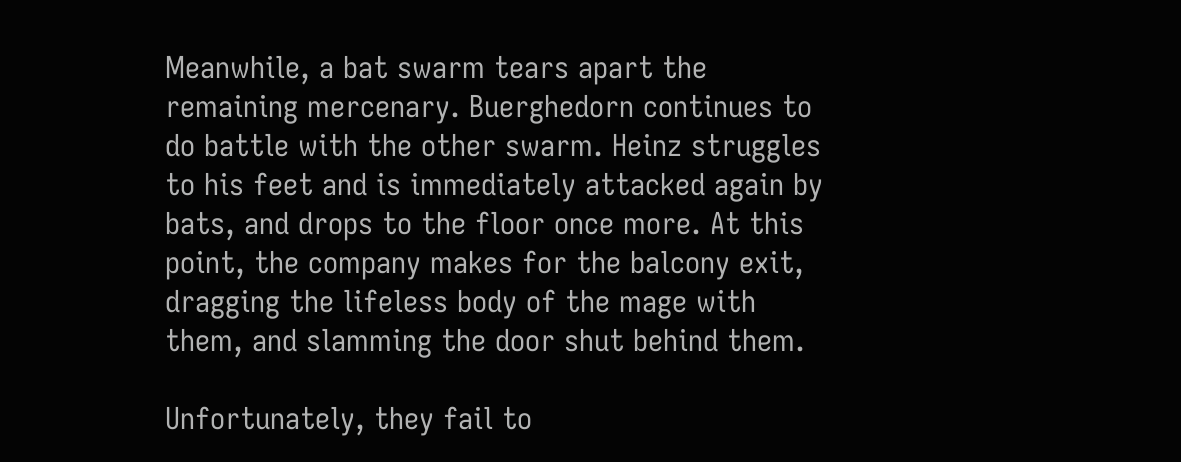Meanwhile, a bat swarm tears apart the remaining mercenary. Buerghedorn continues to do battle with the other swarm. Heinz struggles to his feet and is immediately attacked again by bats, and drops to the floor once more. At this point, the company makes for the balcony exit, dragging the lifeless body of the mage with them, and slamming the door shut behind them.

Unfortunately, they fail to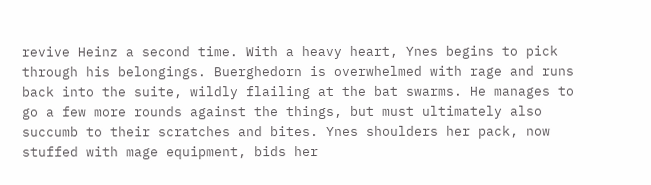revive Heinz a second time. With a heavy heart, Ynes begins to pick through his belongings. Buerghedorn is overwhelmed with rage and runs back into the suite, wildly flailing at the bat swarms. He manages to go a few more rounds against the things, but must ultimately also succumb to their scratches and bites. Ynes shoulders her pack, now stuffed with mage equipment, bids her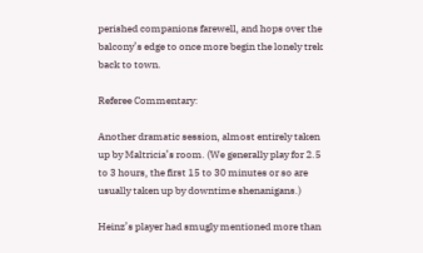perished companions farewell, and hops over the balcony’s edge to once more begin the lonely trek back to town.

Referee Commentary:

Another dramatic session, almost entirely taken up by Maltricia’s room. (We generally play for 2.5 to 3 hours, the first 15 to 30 minutes or so are usually taken up by downtime shenanigans.)

Heinz’s player had smugly mentioned more than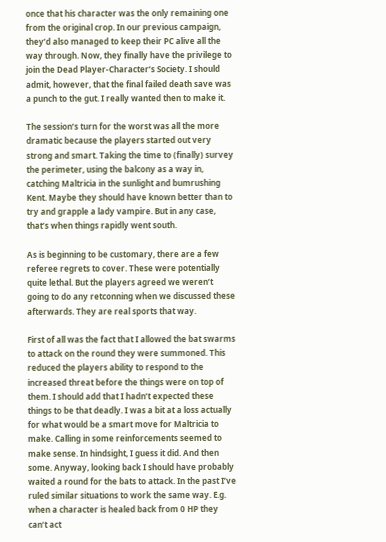once that his character was the only remaining one from the original crop. In our previous campaign, they’d also managed to keep their PC alive all the way through. Now, they finally have the privilege to join the Dead Player-Character’s Society. I should admit, however, that the final failed death save was a punch to the gut. I really wanted then to make it.

The session’s turn for the worst was all the more dramatic because the players started out very strong and smart. Taking the time to (finally) survey the perimeter, using the balcony as a way in, catching Maltricia in the sunlight and bumrushing Kent. Maybe they should have known better than to try and grapple a lady vampire. But in any case, that’s when things rapidly went south.

As is beginning to be customary, there are a few referee regrets to cover. These were potentially quite lethal. But the players agreed we weren’t going to do any retconning when we discussed these afterwards. They are real sports that way.

First of all was the fact that I allowed the bat swarms to attack on the round they were summoned. This reduced the players ability to respond to the increased threat before the things were on top of them. I should add that I hadn’t expected these things to be that deadly. I was a bit at a loss actually for what would be a smart move for Maltricia to make. Calling in some reinforcements seemed to make sense. In hindsight, I guess it did. And then some. Anyway, looking back I should have probably waited a round for the bats to attack. In the past I’ve ruled similar situations to work the same way. E.g. when a character is healed back from 0 HP they can’t act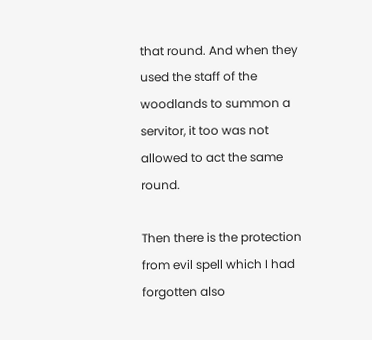that round. And when they used the staff of the woodlands to summon a servitor, it too was not allowed to act the same round.

Then there is the protection from evil spell which I had forgotten also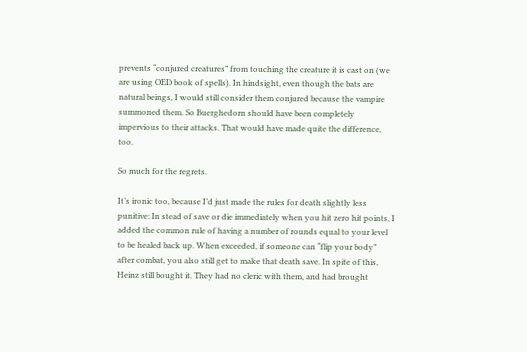prevents “conjured creatures” from touching the creature it is cast on (we are using OED book of spells). In hindsight, even though the bats are natural beings, I would still consider them conjured because the vampire summoned them. So Buerghedorn should have been completely impervious to their attacks. That would have made quite the difference, too.

So much for the regrets.

It’s ironic too, because I’d just made the rules for death slightly less punitive: In stead of save or die immediately when you hit zero hit points, I added the common rule of having a number of rounds equal to your level to be healed back up. When exceeded, if someone can “flip your body” after combat, you also still get to make that death save. In spite of this, Heinz still bought it. They had no cleric with them, and had brought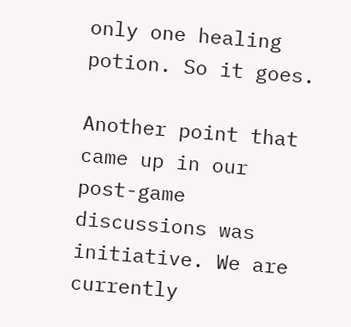only one healing potion. So it goes.

Another point that came up in our post-game discussions was initiative. We are currently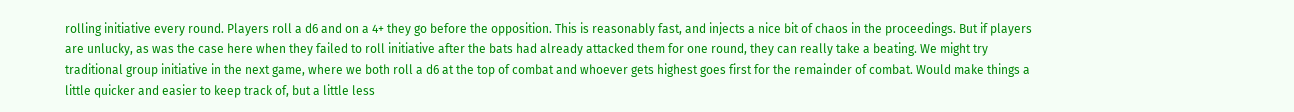rolling initiative every round. Players roll a d6 and on a 4+ they go before the opposition. This is reasonably fast, and injects a nice bit of chaos in the proceedings. But if players are unlucky, as was the case here when they failed to roll initiative after the bats had already attacked them for one round, they can really take a beating. We might try traditional group initiative in the next game, where we both roll a d6 at the top of combat and whoever gets highest goes first for the remainder of combat. Would make things a little quicker and easier to keep track of, but a little less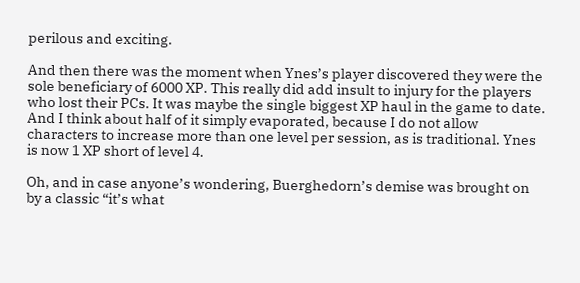perilous and exciting.

And then there was the moment when Ynes’s player discovered they were the sole beneficiary of 6000 XP. This really did add insult to injury for the players who lost their PCs. It was maybe the single biggest XP haul in the game to date. And I think about half of it simply evaporated, because I do not allow characters to increase more than one level per session, as is traditional. Ynes is now 1 XP short of level 4.

Oh, and in case anyone’s wondering, Buerghedorn’s demise was brought on by a classic “it’s what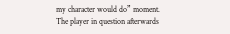my character would do” moment. The player in question afterwards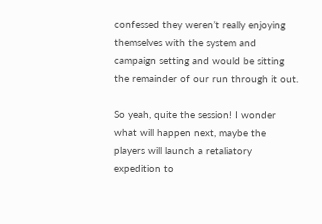confessed they weren’t really enjoying themselves with the system and campaign setting and would be sitting the remainder of our run through it out.

So yeah, quite the session! I wonder what will happen next, maybe the players will launch a retaliatory expedition to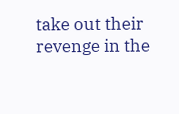take out their revenge in the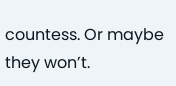countess. Or maybe they won’t.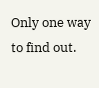Only one way to find out.